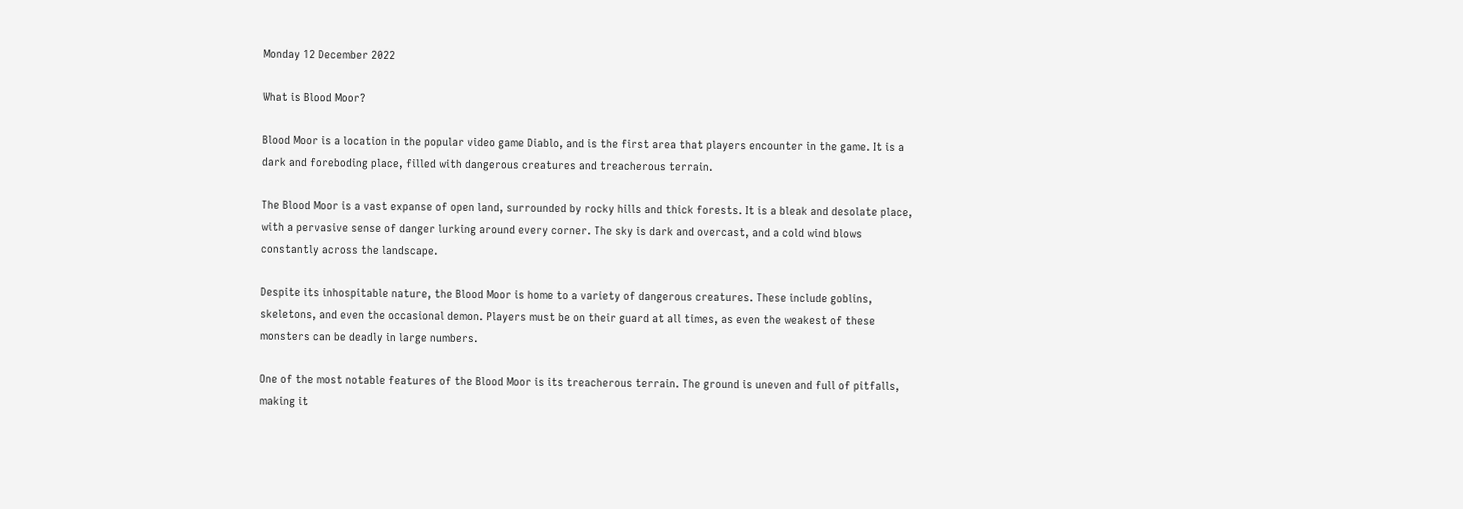Monday 12 December 2022

What is Blood Moor?

Blood Moor is a location in the popular video game Diablo, and is the first area that players encounter in the game. It is a dark and foreboding place, filled with dangerous creatures and treacherous terrain.

The Blood Moor is a vast expanse of open land, surrounded by rocky hills and thick forests. It is a bleak and desolate place, with a pervasive sense of danger lurking around every corner. The sky is dark and overcast, and a cold wind blows constantly across the landscape.

Despite its inhospitable nature, the Blood Moor is home to a variety of dangerous creatures. These include goblins, skeletons, and even the occasional demon. Players must be on their guard at all times, as even the weakest of these monsters can be deadly in large numbers.

One of the most notable features of the Blood Moor is its treacherous terrain. The ground is uneven and full of pitfalls, making it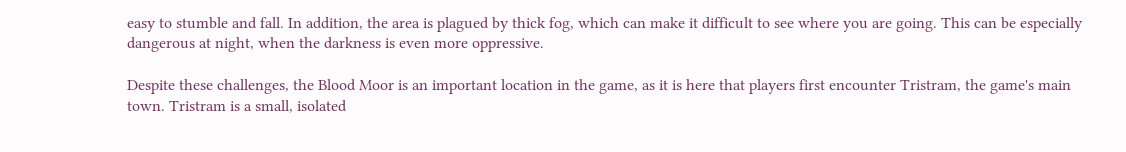easy to stumble and fall. In addition, the area is plagued by thick fog, which can make it difficult to see where you are going. This can be especially dangerous at night, when the darkness is even more oppressive.

Despite these challenges, the Blood Moor is an important location in the game, as it is here that players first encounter Tristram, the game's main town. Tristram is a small, isolated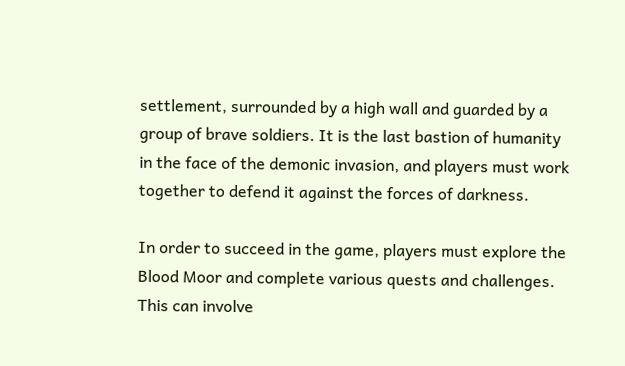settlement, surrounded by a high wall and guarded by a group of brave soldiers. It is the last bastion of humanity in the face of the demonic invasion, and players must work together to defend it against the forces of darkness.

In order to succeed in the game, players must explore the Blood Moor and complete various quests and challenges. This can involve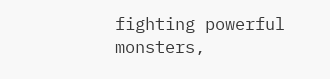fighting powerful monsters,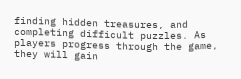finding hidden treasures, and completing difficult puzzles. As players progress through the game, they will gain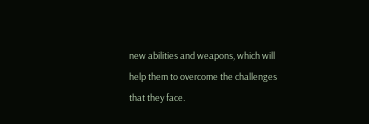new abilities and weapons, which will help them to overcome the challenges that they face.